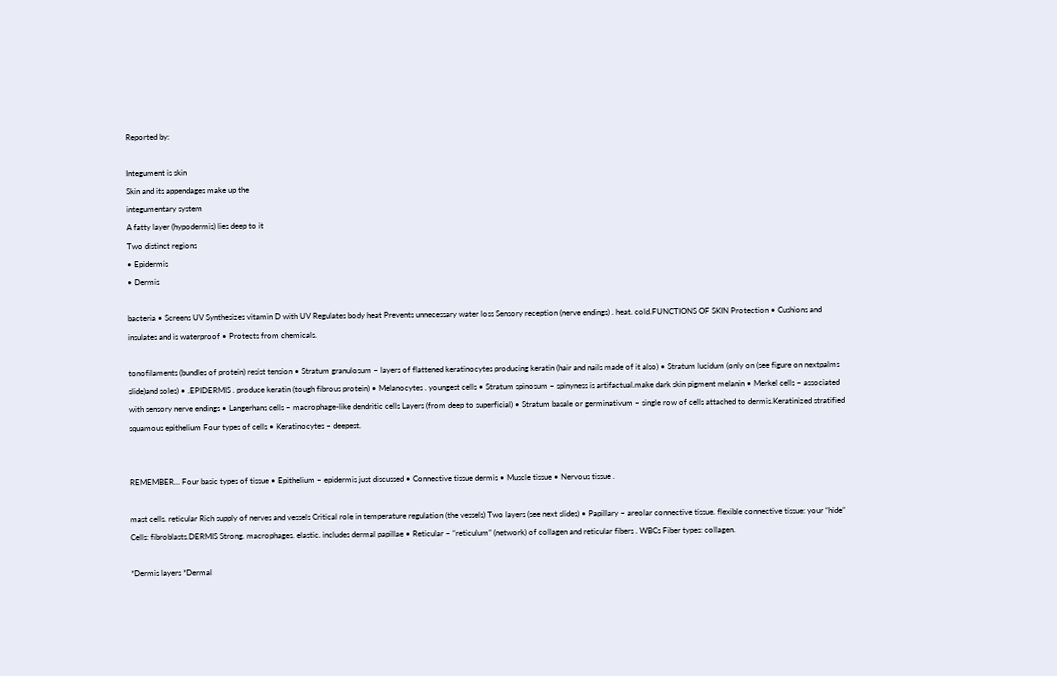Reported by:

Integument is skin
Skin and its appendages make up the
integumentary system
A fatty layer (hypodermis) lies deep to it
Two distinct regions
• Epidermis
• Dermis

bacteria • Screens UV Synthesizes vitamin D with UV Regulates body heat Prevents unnecessary water loss Sensory reception (nerve endings) . heat. cold.FUNCTIONS OF SKIN Protection • Cushions and insulates and is waterproof • Protects from chemicals.

tonofilaments (bundles of protein) resist tension • Stratum granulosum – layers of flattened keratinocytes producing keratin (hair and nails made of it also) • Stratum lucidum (only on (see figure on nextpalms slide)and soles) • .EPIDERMIS . produce keratin (tough fibrous protein) • Melanocytes . youngest cells • Stratum spinosum – spinyness is artifactual.make dark skin pigment melanin • Merkel cells – associated with sensory nerve endings • Langerhans cells – macrophage-like dendritic cells Layers (from deep to superficial) • Stratum basale or germinativum – single row of cells attached to dermis.Keratinized stratified squamous epithelium Four types of cells • Keratinocytes – deepest.


REMEMBER… Four basic types of tissue • Epithelium – epidermis just discussed • Connective tissue dermis • Muscle tissue • Nervous tissue .

mast cells. reticular Rich supply of nerves and vessels Critical role in temperature regulation (the vessels) Two layers (see next slides) • Papillary – areolar connective tissue. flexible connective tissue: your “hide” Cells: fibroblasts.DERMIS Strong. macrophages. elastic. includes dermal papillae • Reticular – “reticulum” (network) of collagen and reticular fibers . WBCs Fiber types: collagen.

*Dermis layers *Dermal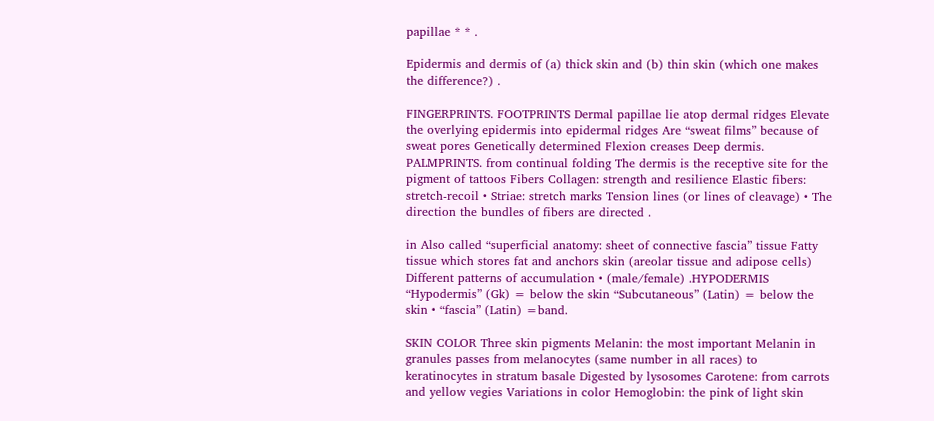papillae * * .

Epidermis and dermis of (a) thick skin and (b) thin skin (which one makes the difference?) .

FINGERPRINTS. FOOTPRINTS Dermal papillae lie atop dermal ridges Elevate the overlying epidermis into epidermal ridges Are “sweat films” because of sweat pores Genetically determined Flexion creases Deep dermis. PALMPRINTS. from continual folding The dermis is the receptive site for the pigment of tattoos Fibers Collagen: strength and resilience Elastic fibers: stretch-recoil • Striae: stretch marks Tension lines (or lines of cleavage) • The direction the bundles of fibers are directed .

in Also called “superficial anatomy: sheet of connective fascia” tissue Fatty tissue which stores fat and anchors skin (areolar tissue and adipose cells) Different patterns of accumulation • (male/female) .HYPODERMIS “Hypodermis” (Gk) = below the skin “Subcutaneous” (Latin) = below the skin • “fascia” (Latin) =band.

SKIN COLOR Three skin pigments Melanin: the most important Melanin in granules passes from melanocytes (same number in all races) to keratinocytes in stratum basale Digested by lysosomes Carotene: from carrots and yellow vegies Variations in color Hemoglobin: the pink of light skin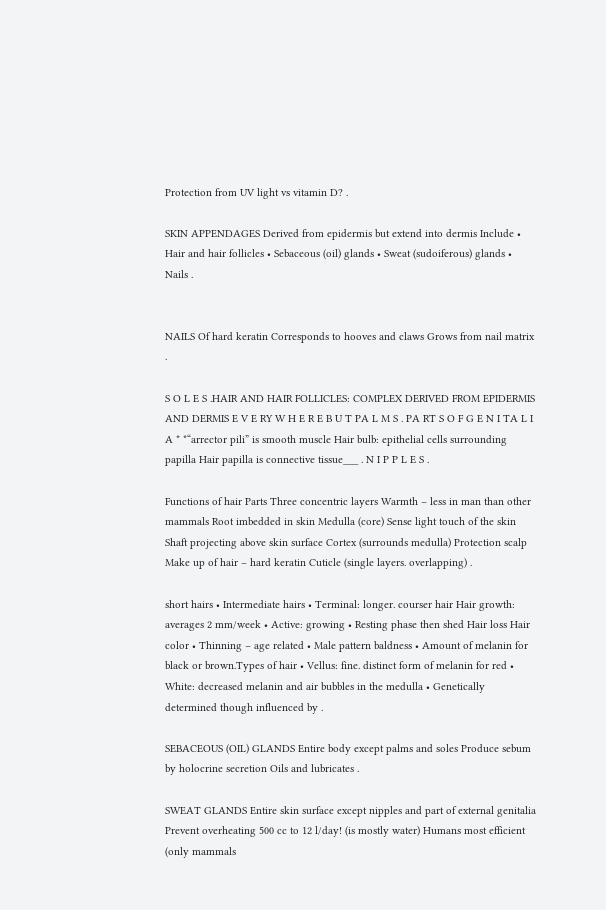Protection from UV light vs vitamin D? .

SKIN APPENDAGES Derived from epidermis but extend into dermis Include • Hair and hair follicles • Sebaceous (oil) glands • Sweat (sudoiferous) glands • Nails .


NAILS Of hard keratin Corresponds to hooves and claws Grows from nail matrix .

S O L E S .HAIR AND HAIR FOLLICLES: COMPLEX DERIVED FROM EPIDERMIS AND DERMIS E V E RY W H E R E B U T PA L M S . PA RT S O F G E N I TA L I A * *“arrector pili” is smooth muscle Hair bulb: epithelial cells surrounding papilla Hair papilla is connective tissue___ . N I P P L E S .

Functions of hair Parts Three concentric layers Warmth – less in man than other mammals Root imbedded in skin Medulla (core) Sense light touch of the skin Shaft projecting above skin surface Cortex (surrounds medulla) Protection scalp Make up of hair – hard keratin Cuticle (single layers. overlapping) .

short hairs • Intermediate hairs • Terminal: longer. courser hair Hair growth: averages 2 mm/week • Active: growing • Resting phase then shed Hair loss Hair color • Thinning – age related • Male pattern baldness • Amount of melanin for black or brown.Types of hair • Vellus: fine. distinct form of melanin for red • White: decreased melanin and air bubbles in the medulla • Genetically determined though influenced by .

SEBACEOUS (OIL) GLANDS Entire body except palms and soles Produce sebum by holocrine secretion Oils and lubricates .

SWEAT GLANDS Entire skin surface except nipples and part of external genitalia Prevent overheating 500 cc to 12 l/day! (is mostly water) Humans most efficient (only mammals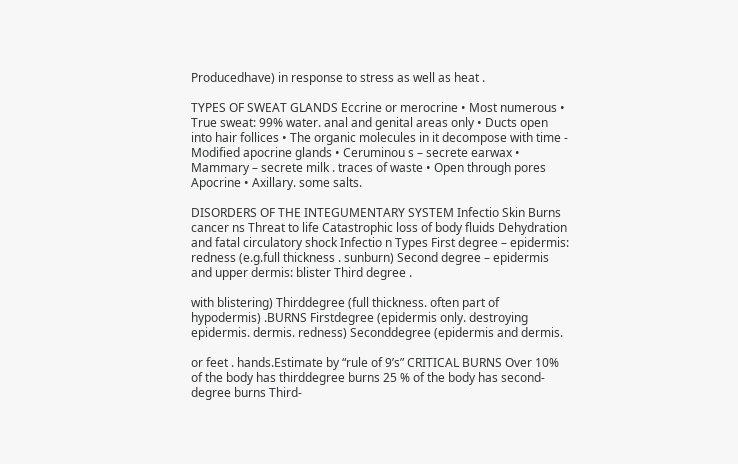Producedhave) in response to stress as well as heat .

TYPES OF SWEAT GLANDS Eccrine or merocrine • Most numerous • True sweat: 99% water. anal and genital areas only • Ducts open into hair follices • The organic molecules in it decompose with time - Modified apocrine glands • Ceruminou s – secrete earwax • Mammary – secrete milk . traces of waste • Open through pores Apocrine • Axillary. some salts.

DISORDERS OF THE INTEGUMENTARY SYSTEM Infectio Skin Burns cancer ns Threat to life Catastrophic loss of body fluids Dehydration and fatal circulatory shock Infectio n Types First degree – epidermis: redness (e.g.full thickness . sunburn) Second degree – epidermis and upper dermis: blister Third degree .

with blistering) Thirddegree (full thickness. often part of hypodermis) .BURNS Firstdegree (epidermis only. destroying epidermis. dermis. redness) Seconddegree (epidermis and dermis.

or feet . hands.Estimate by “rule of 9’s” CRITICAL BURNS Over 10% of the body has thirddegree burns 25 % of the body has second-degree burns Third-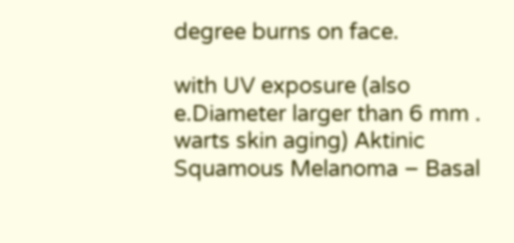degree burns on face.

with UV exposure (also e.Diameter larger than 6 mm . warts skin aging) Aktinic Squamous Melanoma – Basal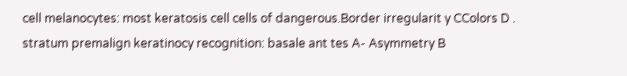cell melanocytes: most keratosis cell cells of dangerous.Border irregularit y CColors D . stratum premalign keratinocy recognition: basale ant tes A- Asymmetry B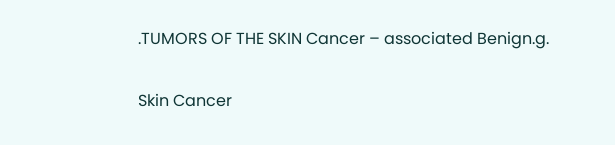.TUMORS OF THE SKIN Cancer – associated Benign.g.

Skin Cancer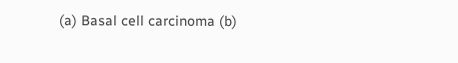(a) Basal cell carcinoma (b)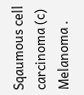Sqaumous cell carcinoma (c) Melanoma .